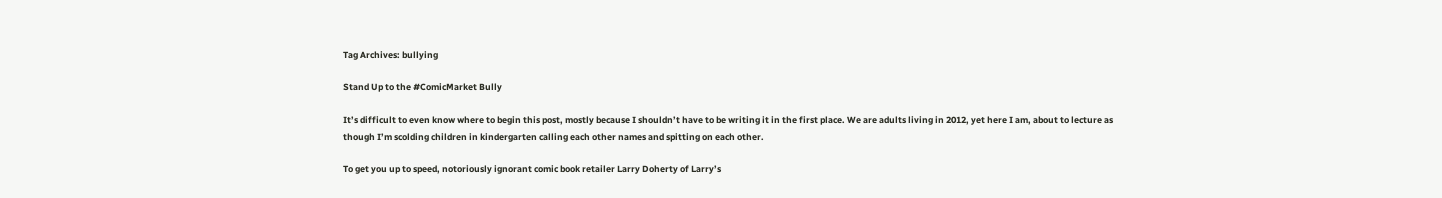Tag Archives: bullying

Stand Up to the #ComicMarket Bully

It’s difficult to even know where to begin this post, mostly because I shouldn’t have to be writing it in the first place. We are adults living in 2012, yet here I am, about to lecture as though I’m scolding children in kindergarten calling each other names and spitting on each other.

To get you up to speed, notoriously ignorant comic book retailer Larry Doherty of Larry’s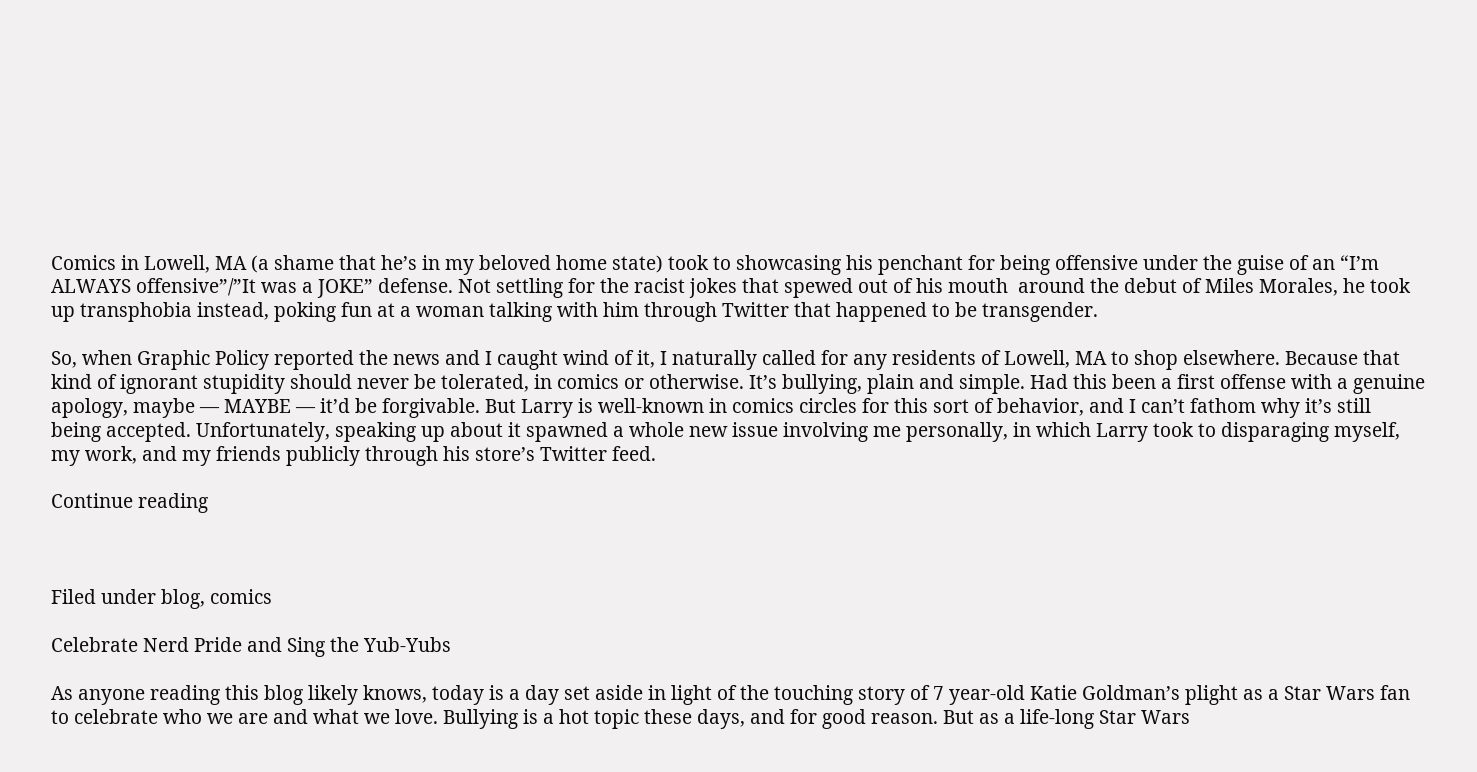Comics in Lowell, MA (a shame that he’s in my beloved home state) took to showcasing his penchant for being offensive under the guise of an “I’m ALWAYS offensive”/”It was a JOKE” defense. Not settling for the racist jokes that spewed out of his mouth  around the debut of Miles Morales, he took up transphobia instead, poking fun at a woman talking with him through Twitter that happened to be transgender.

So, when Graphic Policy reported the news and I caught wind of it, I naturally called for any residents of Lowell, MA to shop elsewhere. Because that kind of ignorant stupidity should never be tolerated, in comics or otherwise. It’s bullying, plain and simple. Had this been a first offense with a genuine apology, maybe — MAYBE — it’d be forgivable. But Larry is well-known in comics circles for this sort of behavior, and I can’t fathom why it’s still being accepted. Unfortunately, speaking up about it spawned a whole new issue involving me personally, in which Larry took to disparaging myself, my work, and my friends publicly through his store’s Twitter feed.

Continue reading



Filed under blog, comics

Celebrate Nerd Pride and Sing the Yub-Yubs

As anyone reading this blog likely knows, today is a day set aside in light of the touching story of 7 year-old Katie Goldman’s plight as a Star Wars fan to celebrate who we are and what we love. Bullying is a hot topic these days, and for good reason. But as a life-long Star Wars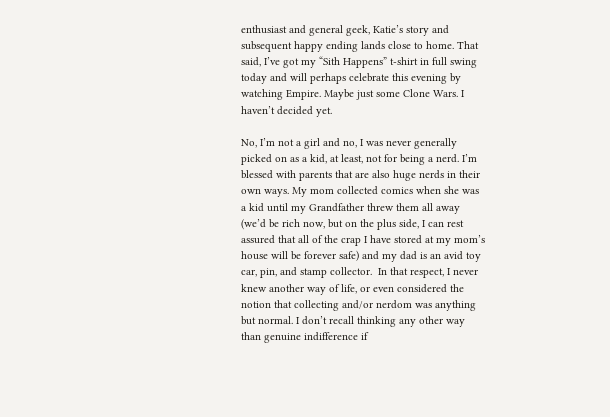enthusiast and general geek, Katie’s story and subsequent happy ending lands close to home. That said, I’ve got my “Sith Happens” t-shirt in full swing today and will perhaps celebrate this evening by watching Empire. Maybe just some Clone Wars. I haven’t decided yet.

No, I’m not a girl and no, I was never generally picked on as a kid, at least, not for being a nerd. I’m blessed with parents that are also huge nerds in their own ways. My mom collected comics when she was a kid until my Grandfather threw them all away (we’d be rich now, but on the plus side, I can rest assured that all of the crap I have stored at my mom’s house will be forever safe) and my dad is an avid toy car, pin, and stamp collector.  In that respect, I never knew another way of life, or even considered the notion that collecting and/or nerdom was anything but normal. I don’t recall thinking any other way than genuine indifference if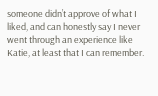someone didn’t approve of what I liked, and can honestly say I never went through an experience like Katie, at least that I can remember.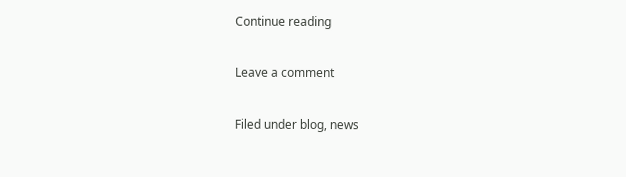Continue reading

Leave a comment

Filed under blog, news